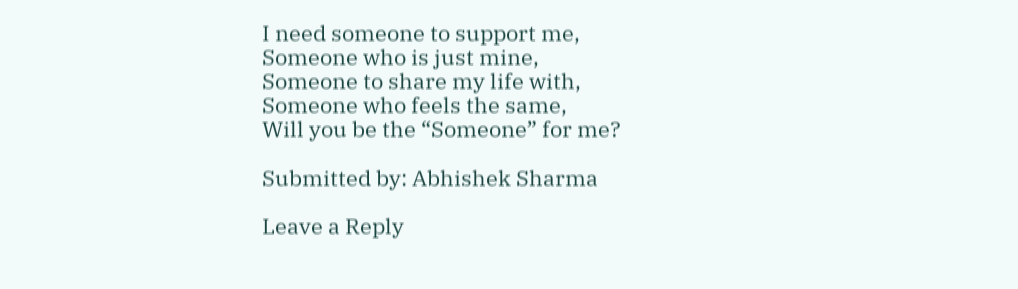I need someone to support me,
Someone who is just mine,
Someone to share my life with,
Someone who feels the same,
Will you be the “Someone” for me?

Submitted by: Abhishek Sharma

Leave a Reply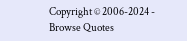Copyright © 2006-2024 - Browse Quotes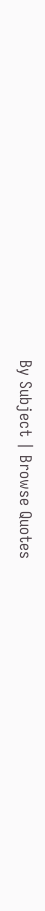By Subject | Browse Quotes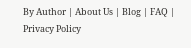By Author | About Us | Blog | FAQ | Privacy Policy